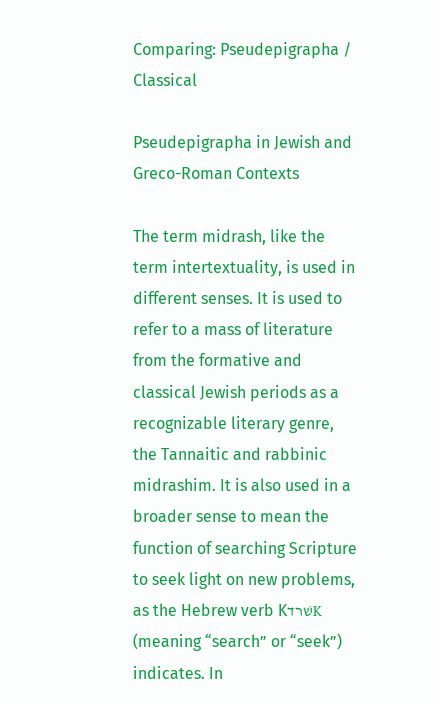Comparing: Pseudepigrapha / Classical

Pseudepigrapha in Jewish and Greco-Roman Contexts

The term midrash, like the term intertextuality, is used in different senses. It is used to refer to a mass of literature from the formative and classical Jewish periods as a recognizable literary genre, the Tannaitic and rabbinic midrashim. It is also used in a broader sense to mean the function of searching Scripture to seek light on new problems, as the Hebrew verb KשׁרדK (meaning “search” or “seek”) indicates. In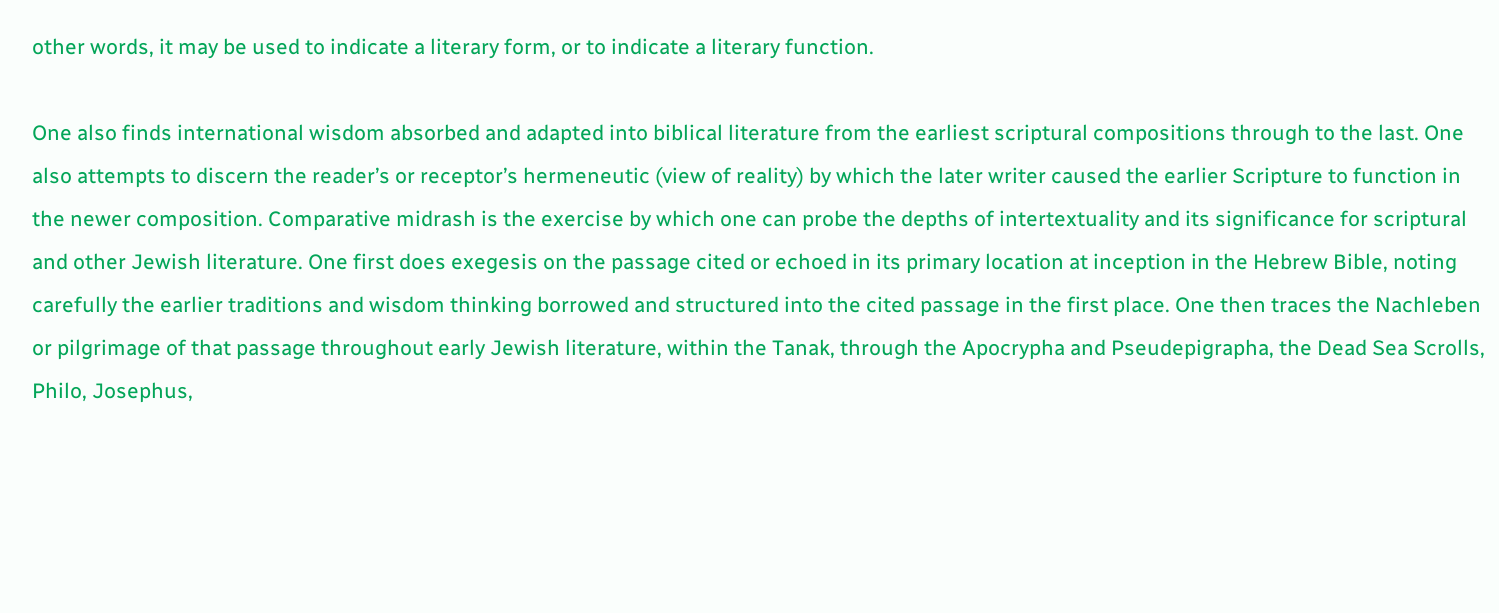other words, it may be used to indicate a literary form, or to indicate a literary function.

One also finds international wisdom absorbed and adapted into biblical literature from the earliest scriptural compositions through to the last. One also attempts to discern the reader’s or receptor’s hermeneutic (view of reality) by which the later writer caused the earlier Scripture to function in the newer composition. Comparative midrash is the exercise by which one can probe the depths of intertextuality and its significance for scriptural and other Jewish literature. One first does exegesis on the passage cited or echoed in its primary location at inception in the Hebrew Bible, noting carefully the earlier traditions and wisdom thinking borrowed and structured into the cited passage in the first place. One then traces the Nachleben or pilgrimage of that passage throughout early Jewish literature, within the Tanak, through the Apocrypha and Pseudepigrapha, the Dead Sea Scrolls, Philo, Josephus,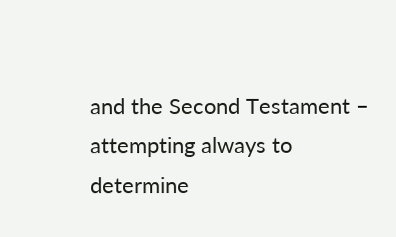and the Second Testament – attempting always to determine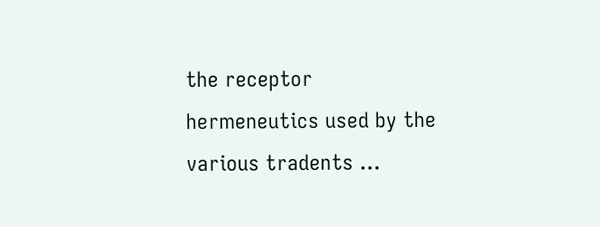the receptor hermeneutics used by the various tradents ...